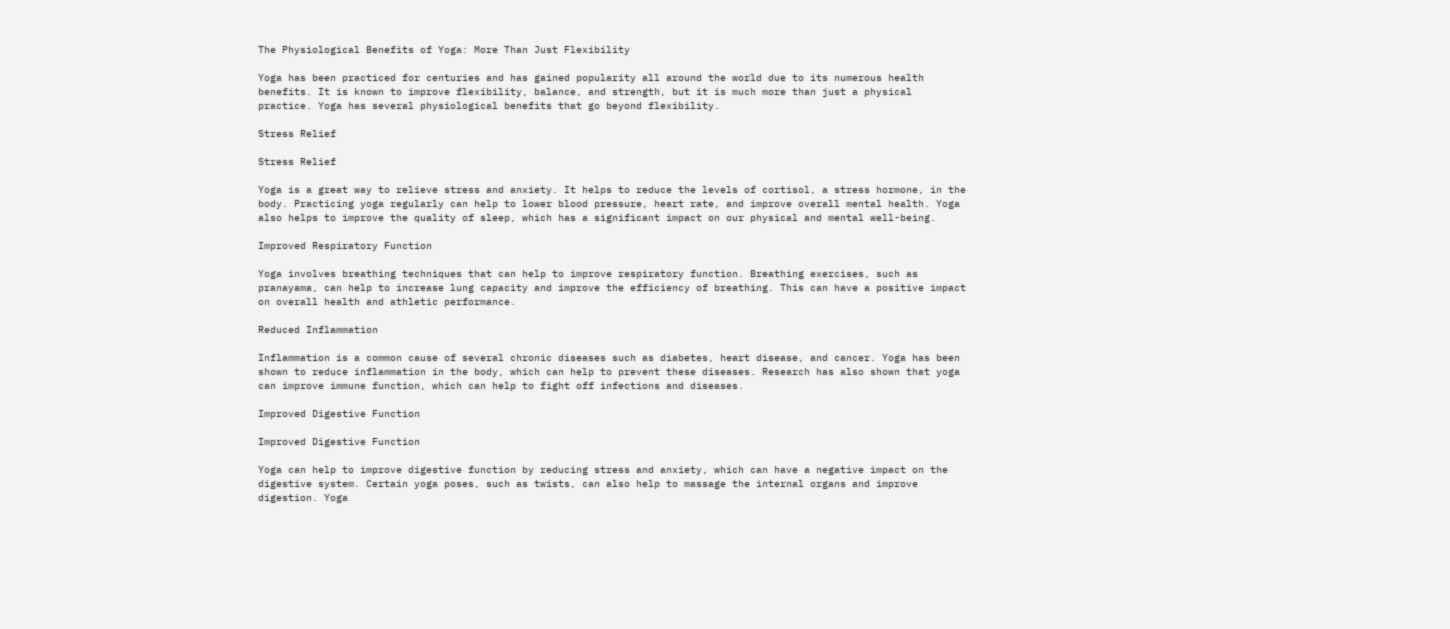The Physiological Benefits of Yoga: More Than Just Flexibility

Yoga has been practiced for centuries and has gained popularity all around the world due to its numerous health benefits. It is known to improve flexibility, balance, and strength, but it is much more than just a physical practice. Yoga has several physiological benefits that go beyond flexibility.

Stress Relief

Stress Relief

Yoga is a great way to relieve stress and anxiety. It helps to reduce the levels of cortisol, a stress hormone, in the body. Practicing yoga regularly can help to lower blood pressure, heart rate, and improve overall mental health. Yoga also helps to improve the quality of sleep, which has a significant impact on our physical and mental well-being.

Improved Respiratory Function

Yoga involves breathing techniques that can help to improve respiratory function. Breathing exercises, such as pranayama, can help to increase lung capacity and improve the efficiency of breathing. This can have a positive impact on overall health and athletic performance.

Reduced Inflammation

Inflammation is a common cause of several chronic diseases such as diabetes, heart disease, and cancer. Yoga has been shown to reduce inflammation in the body, which can help to prevent these diseases. Research has also shown that yoga can improve immune function, which can help to fight off infections and diseases.

Improved Digestive Function

Improved Digestive Function

Yoga can help to improve digestive function by reducing stress and anxiety, which can have a negative impact on the digestive system. Certain yoga poses, such as twists, can also help to massage the internal organs and improve digestion. Yoga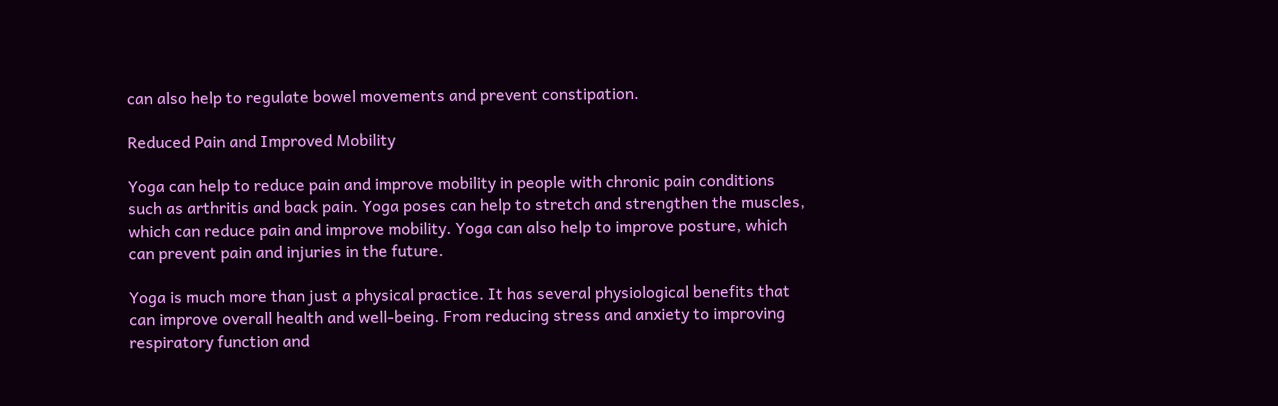can also help to regulate bowel movements and prevent constipation.

Reduced Pain and Improved Mobility

Yoga can help to reduce pain and improve mobility in people with chronic pain conditions such as arthritis and back pain. Yoga poses can help to stretch and strengthen the muscles, which can reduce pain and improve mobility. Yoga can also help to improve posture, which can prevent pain and injuries in the future.

Yoga is much more than just a physical practice. It has several physiological benefits that can improve overall health and well-being. From reducing stress and anxiety to improving respiratory function and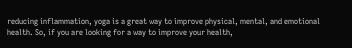reducing inflammation, yoga is a great way to improve physical, mental, and emotional health. So, if you are looking for a way to improve your health,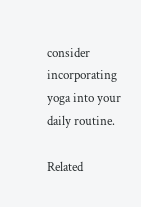consider incorporating yoga into your daily routine.

Related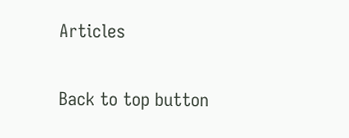Articles

Back to top button